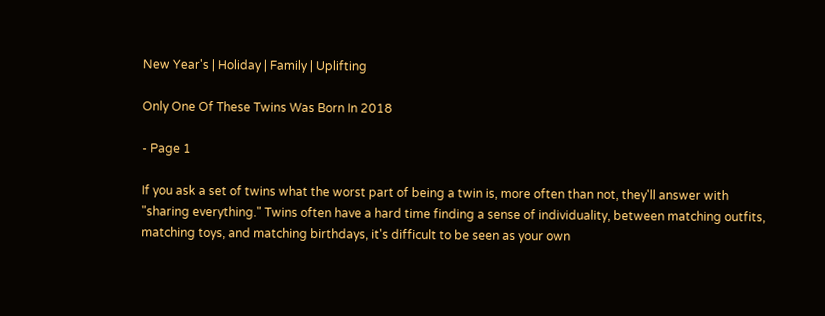New Year's | Holiday | Family | Uplifting

Only One Of These Twins Was Born In 2018

- Page 1

If you ask a set of twins what the worst part of being a twin is, more often than not, they'll answer with "sharing everything." Twins often have a hard time finding a sense of individuality, between matching outfits, matching toys, and matching birthdays, it's difficult to be seen as your own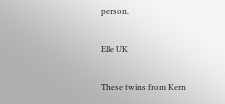person.

Elle UK

These twins from Kern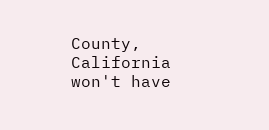County, California won't have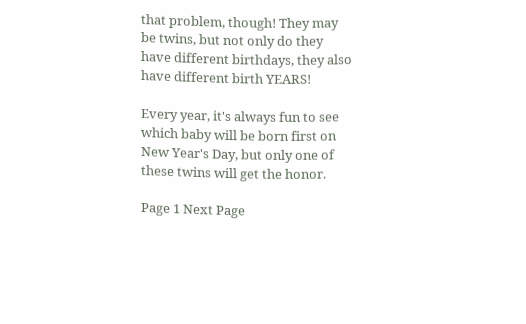that problem, though! They may be twins, but not only do they have different birthdays, they also have different birth YEARS!

Every year, it's always fun to see which baby will be born first on New Year's Day, but only one of these twins will get the honor.

Page 1 Next Page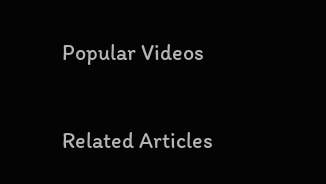Popular Videos

Related Articles